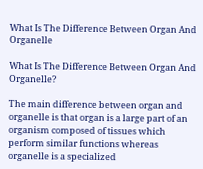What Is The Difference Between Organ And Organelle

What Is The Difference Between Organ And Organelle?

The main difference between organ and organelle is that organ is a large part of an organism composed of tissues which perform similar functions whereas organelle is a specialized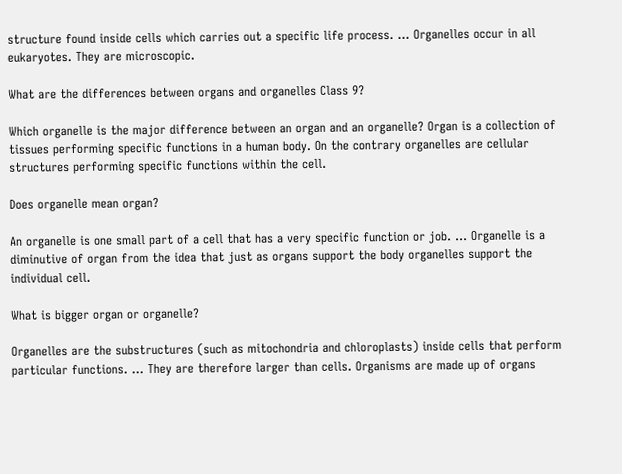structure found inside cells which carries out a specific life process. … Organelles occur in all eukaryotes. They are microscopic.

What are the differences between organs and organelles Class 9?

Which organelle is the major difference between an organ and an organelle? Organ is a collection of tissues performing specific functions in a human body. On the contrary organelles are cellular structures performing specific functions within the cell.

Does organelle mean organ?

An organelle is one small part of a cell that has a very specific function or job. … Organelle is a diminutive of organ from the idea that just as organs support the body organelles support the individual cell.

What is bigger organ or organelle?

Organelles are the substructures (such as mitochondria and chloroplasts) inside cells that perform particular functions. … They are therefore larger than cells. Organisms are made up of organs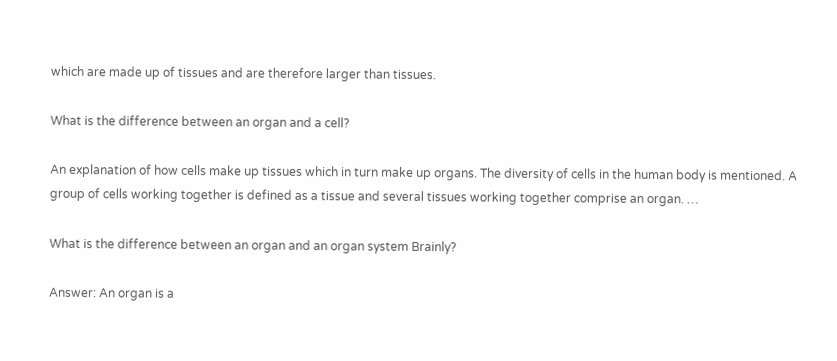which are made up of tissues and are therefore larger than tissues.

What is the difference between an organ and a cell?

An explanation of how cells make up tissues which in turn make up organs. The diversity of cells in the human body is mentioned. A group of cells working together is defined as a tissue and several tissues working together comprise an organ. …

What is the difference between an organ and an organ system Brainly?

Answer: An organ is a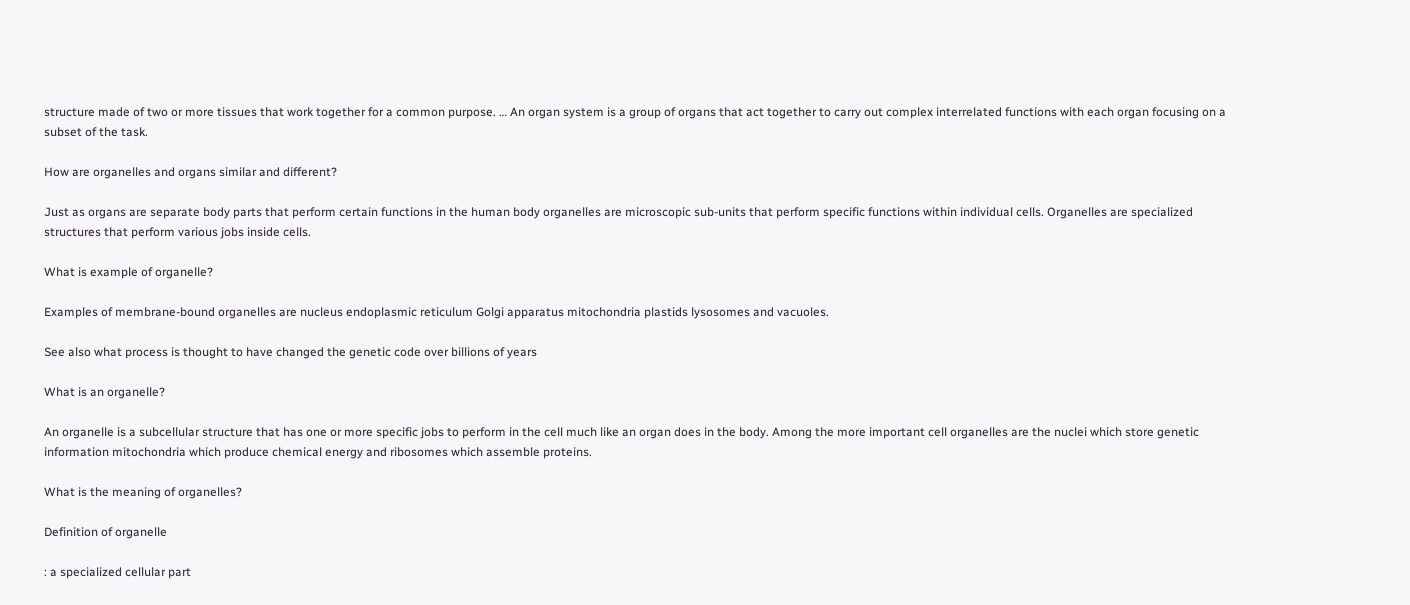structure made of two or more tissues that work together for a common purpose. … An organ system is a group of organs that act together to carry out complex interrelated functions with each organ focusing on a subset of the task.

How are organelles and organs similar and different?

Just as organs are separate body parts that perform certain functions in the human body organelles are microscopic sub-units that perform specific functions within individual cells. Organelles are specialized structures that perform various jobs inside cells.

What is example of organelle?

Examples of membrane-bound organelles are nucleus endoplasmic reticulum Golgi apparatus mitochondria plastids lysosomes and vacuoles.

See also what process is thought to have changed the genetic code over billions of years

What is an organelle?

An organelle is a subcellular structure that has one or more specific jobs to perform in the cell much like an organ does in the body. Among the more important cell organelles are the nuclei which store genetic information mitochondria which produce chemical energy and ribosomes which assemble proteins.

What is the meaning of organelles?

Definition of organelle

: a specialized cellular part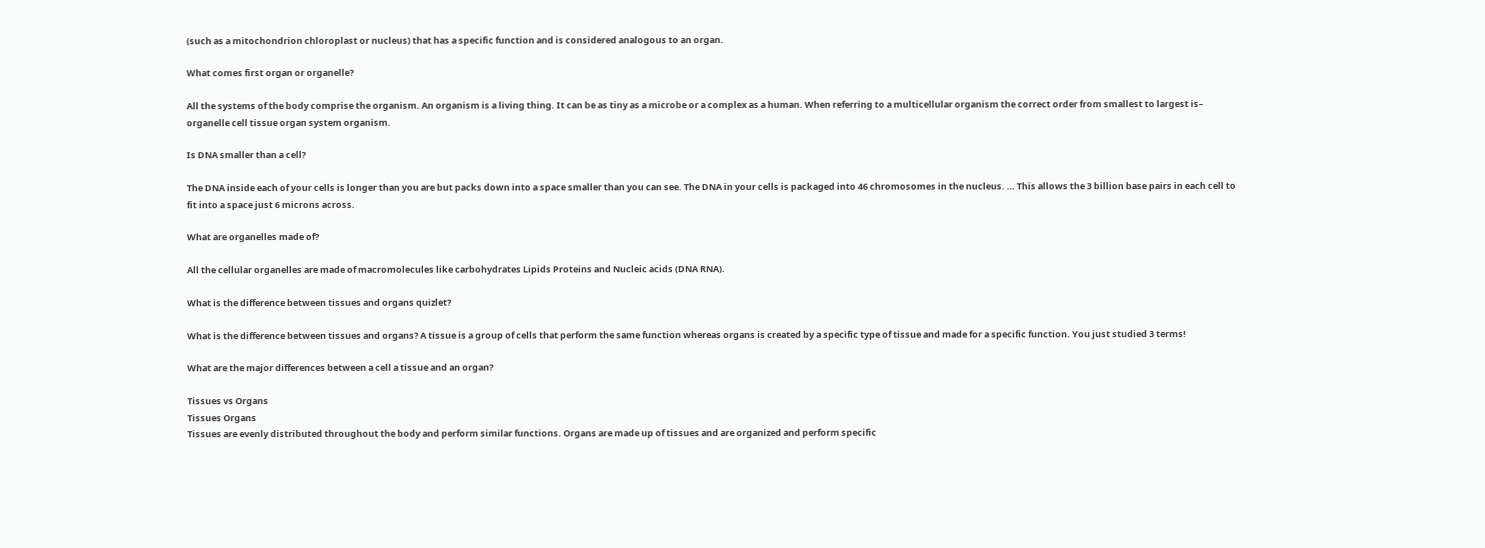(such as a mitochondrion chloroplast or nucleus) that has a specific function and is considered analogous to an organ.

What comes first organ or organelle?

All the systems of the body comprise the organism. An organism is a living thing. It can be as tiny as a microbe or a complex as a human. When referring to a multicellular organism the correct order from smallest to largest is– organelle cell tissue organ system organism.

Is DNA smaller than a cell?

The DNA inside each of your cells is longer than you are but packs down into a space smaller than you can see. The DNA in your cells is packaged into 46 chromosomes in the nucleus. … This allows the 3 billion base pairs in each cell to fit into a space just 6 microns across.

What are organelles made of?

All the cellular organelles are made of macromolecules like carbohydrates Lipids Proteins and Nucleic acids (DNA RNA).

What is the difference between tissues and organs quizlet?

What is the difference between tissues and organs? A tissue is a group of cells that perform the same function whereas organs is created by a specific type of tissue and made for a specific function. You just studied 3 terms!

What are the major differences between a cell a tissue and an organ?

Tissues vs Organs
Tissues Organs
Tissues are evenly distributed throughout the body and perform similar functions. Organs are made up of tissues and are organized and perform specific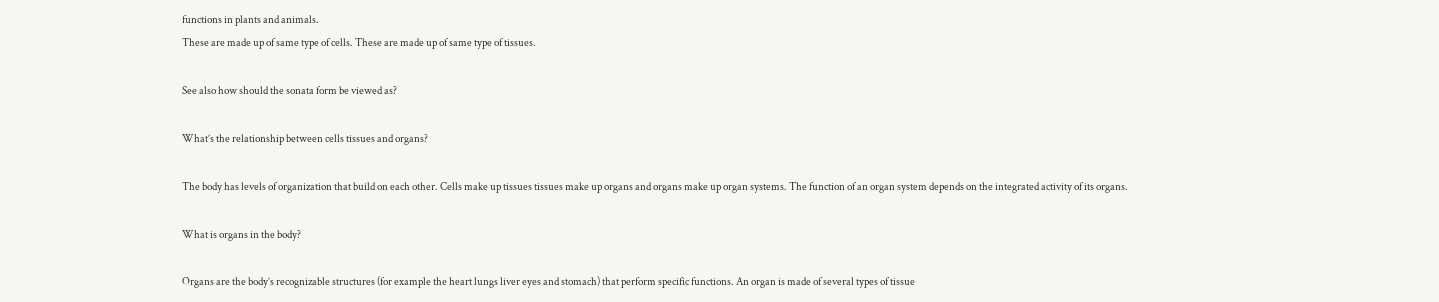functions in plants and animals.
These are made up of same type of cells. These are made up of same type of tissues.

See also how should the sonata form be viewed as?

What’s the relationship between cells tissues and organs?

The body has levels of organization that build on each other. Cells make up tissues tissues make up organs and organs make up organ systems. The function of an organ system depends on the integrated activity of its organs.

What is organs in the body?

Organs are the body’s recognizable structures (for example the heart lungs liver eyes and stomach) that perform specific functions. An organ is made of several types of tissue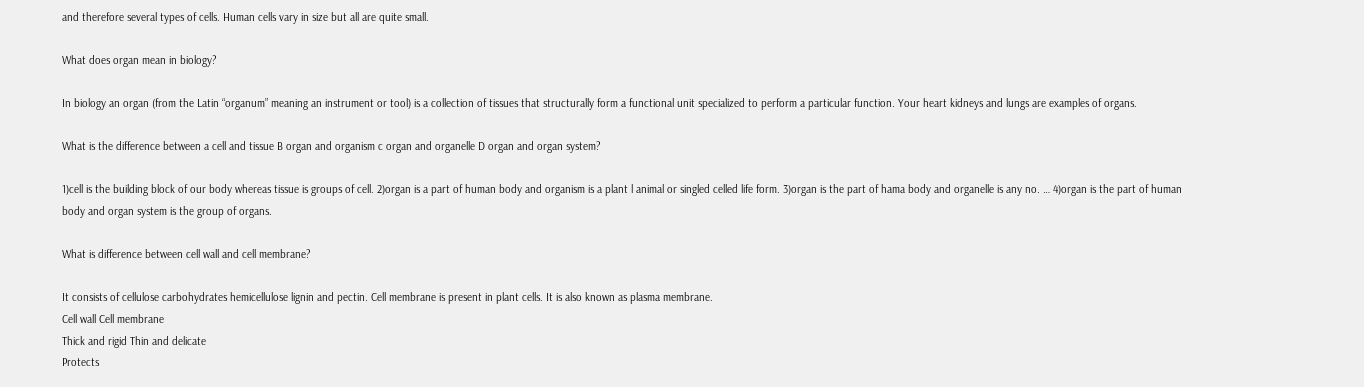and therefore several types of cells. Human cells vary in size but all are quite small.

What does organ mean in biology?

In biology an organ (from the Latin “organum” meaning an instrument or tool) is a collection of tissues that structurally form a functional unit specialized to perform a particular function. Your heart kidneys and lungs are examples of organs.

What is the difference between a cell and tissue B organ and organism c organ and organelle D organ and organ system?

1)cell is the building block of our body whereas tissue is groups of cell. 2)organ is a part of human body and organism is a plant l animal or singled celled life form. 3)organ is the part of hama body and organelle is any no. … 4)organ is the part of human body and organ system is the group of organs.

What is difference between cell wall and cell membrane?

It consists of cellulose carbohydrates hemicellulose lignin and pectin. Cell membrane is present in plant cells. It is also known as plasma membrane.
Cell wall Cell membrane
Thick and rigid Thin and delicate
Protects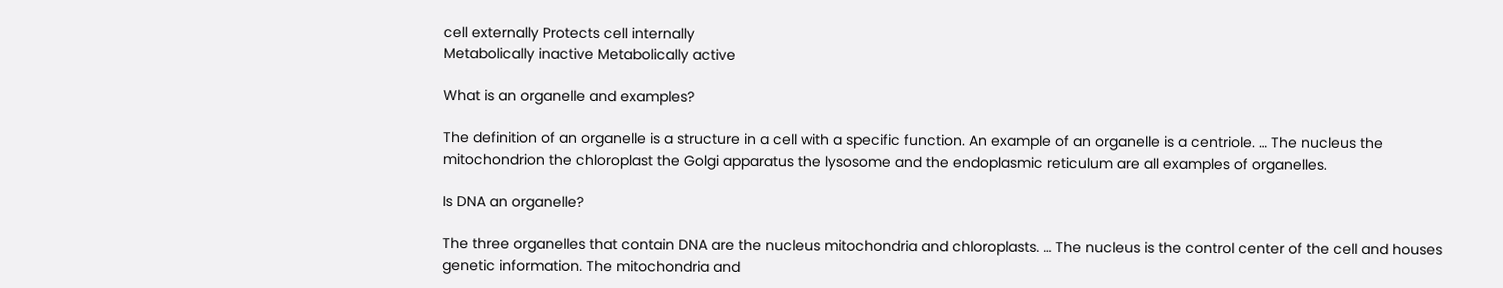cell externally Protects cell internally
Metabolically inactive Metabolically active

What is an organelle and examples?

The definition of an organelle is a structure in a cell with a specific function. An example of an organelle is a centriole. … The nucleus the mitochondrion the chloroplast the Golgi apparatus the lysosome and the endoplasmic reticulum are all examples of organelles.

Is DNA an organelle?

The three organelles that contain DNA are the nucleus mitochondria and chloroplasts. … The nucleus is the control center of the cell and houses genetic information. The mitochondria and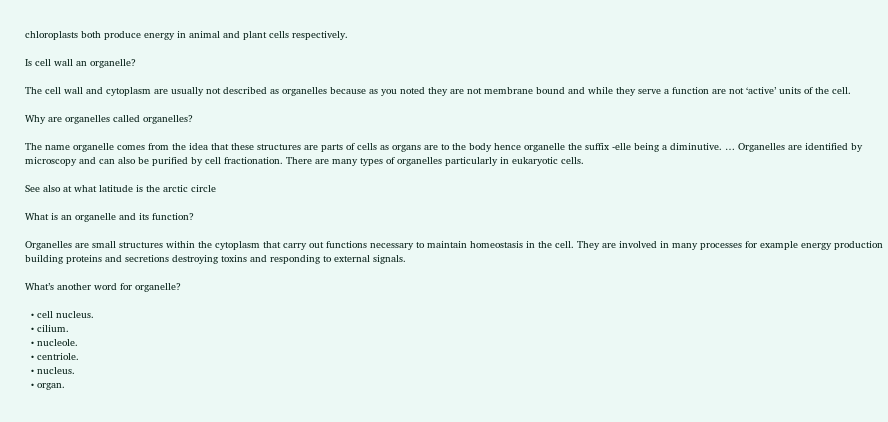chloroplasts both produce energy in animal and plant cells respectively.

Is cell wall an organelle?

The cell wall and cytoplasm are usually not described as organelles because as you noted they are not membrane bound and while they serve a function are not ‘active’ units of the cell.

Why are organelles called organelles?

The name organelle comes from the idea that these structures are parts of cells as organs are to the body hence organelle the suffix -elle being a diminutive. … Organelles are identified by microscopy and can also be purified by cell fractionation. There are many types of organelles particularly in eukaryotic cells.

See also at what latitude is the arctic circle

What is an organelle and its function?

Organelles are small structures within the cytoplasm that carry out functions necessary to maintain homeostasis in the cell. They are involved in many processes for example energy production building proteins and secretions destroying toxins and responding to external signals.

What’s another word for organelle?

  • cell nucleus.
  • cilium.
  • nucleole.
  • centriole.
  • nucleus.
  • organ.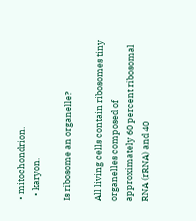• mitochondrion.
  • karyon.

Is ribosome an organelle?

All living cells contain ribosomes tiny organelles composed of approximately 60 percent ribosomal RNA (rRNA) and 40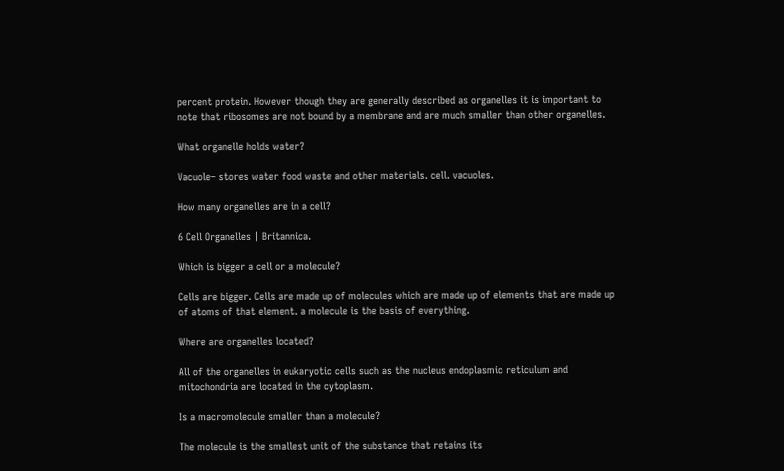percent protein. However though they are generally described as organelles it is important to note that ribosomes are not bound by a membrane and are much smaller than other organelles.

What organelle holds water?

Vacuole– stores water food waste and other materials. cell. vacuoles.

How many organelles are in a cell?

6 Cell Organelles | Britannica.

Which is bigger a cell or a molecule?

Cells are bigger. Cells are made up of molecules which are made up of elements that are made up of atoms of that element. a molecule is the basis of everything.

Where are organelles located?

All of the organelles in eukaryotic cells such as the nucleus endoplasmic reticulum and mitochondria are located in the cytoplasm.

Is a macromolecule smaller than a molecule?

The molecule is the smallest unit of the substance that retains its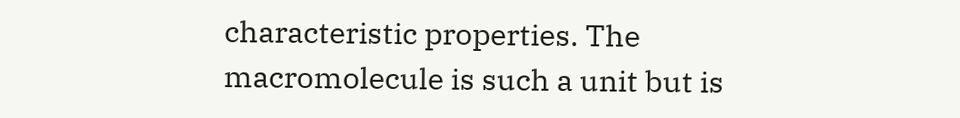characteristic properties. The macromolecule is such a unit but is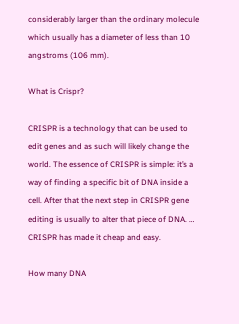considerably larger than the ordinary molecule which usually has a diameter of less than 10 angstroms (106 mm).

What is Crispr?

CRISPR is a technology that can be used to edit genes and as such will likely change the world. The essence of CRISPR is simple: it’s a way of finding a specific bit of DNA inside a cell. After that the next step in CRISPR gene editing is usually to alter that piece of DNA. … CRISPR has made it cheap and easy.

How many DNA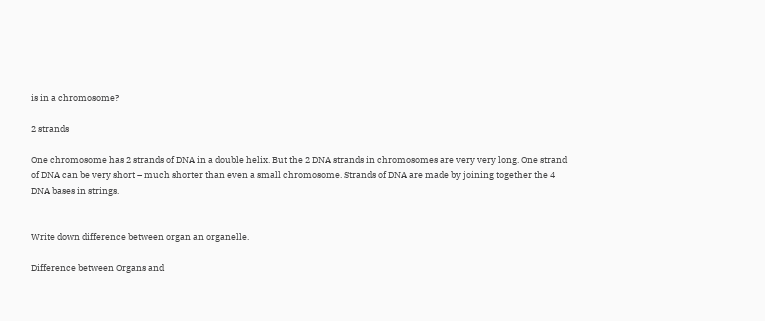is in a chromosome?

2 strands

One chromosome has 2 strands of DNA in a double helix. But the 2 DNA strands in chromosomes are very very long. One strand of DNA can be very short – much shorter than even a small chromosome. Strands of DNA are made by joining together the 4 DNA bases in strings.


Write down difference between organ an organelle.

Difference between Organs and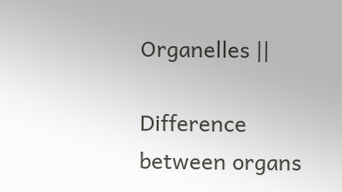Organelles ||

Difference between organs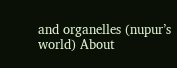and organelles (nupur’s world) About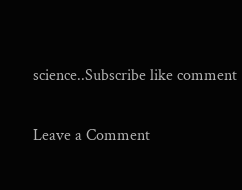science..Subscribe like comment

Leave a Comment